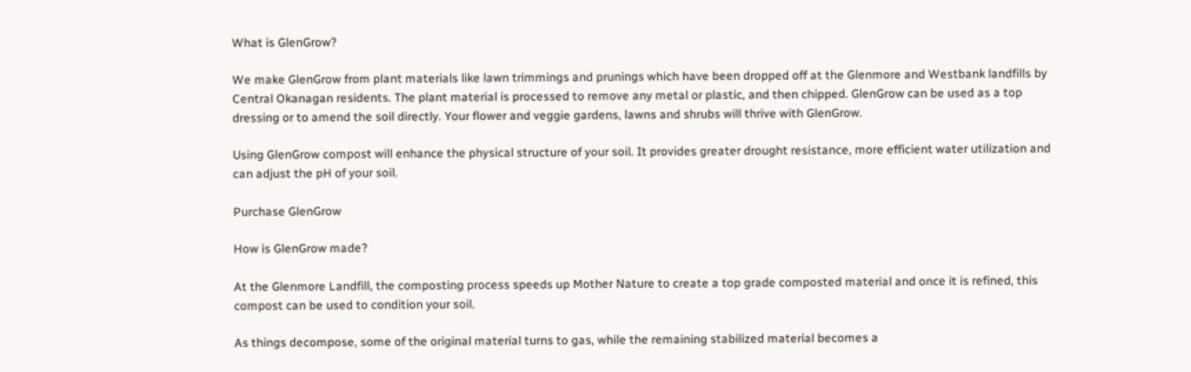What is GlenGrow?

We make GlenGrow from plant materials like lawn trimmings and prunings which have been dropped off at the Glenmore and Westbank landfills by Central Okanagan residents. The plant material is processed to remove any metal or plastic, and then chipped. GlenGrow can be used as a top dressing or to amend the soil directly. Your flower and veggie gardens, lawns and shrubs will thrive with GlenGrow.

Using GlenGrow compost will enhance the physical structure of your soil. It provides greater drought resistance, more efficient water utilization and can adjust the pH of your soil.

Purchase GlenGrow

How is GlenGrow made?

At the Glenmore Landfill, the composting process speeds up Mother Nature to create a top grade composted material and once it is refined, this compost can be used to condition your soil.

As things decompose, some of the original material turns to gas, while the remaining stabilized material becomes a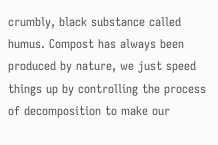crumbly, black substance called humus. Compost has always been produced by nature, we just speed things up by controlling the process of decomposition to make our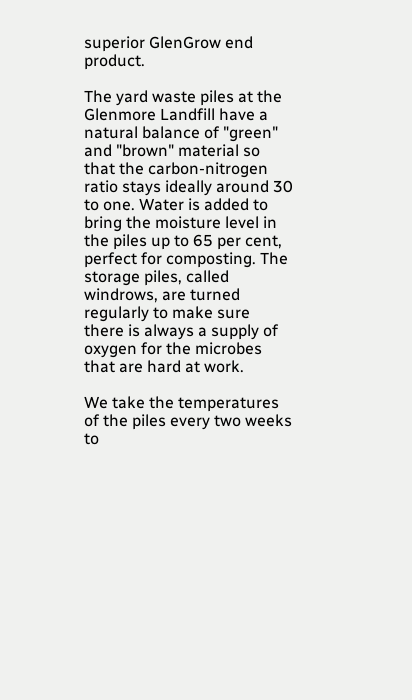superior GlenGrow end product.

The yard waste piles at the Glenmore Landfill have a natural balance of "green" and "brown" material so that the carbon-nitrogen ratio stays ideally around 30 to one. Water is added to bring the moisture level in the piles up to 65 per cent, perfect for composting. The storage piles, called windrows, are turned regularly to make sure there is always a supply of oxygen for the microbes that are hard at work.

We take the temperatures of the piles every two weeks to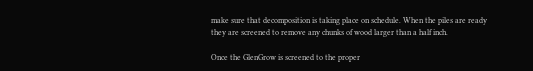make sure that decomposition is taking place on schedule. When the piles are ready they are screened to remove any chunks of wood larger than a half inch.

Once the GlenGrow is screened to the proper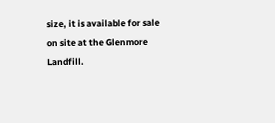size, it is available for sale on site at the Glenmore Landfill.